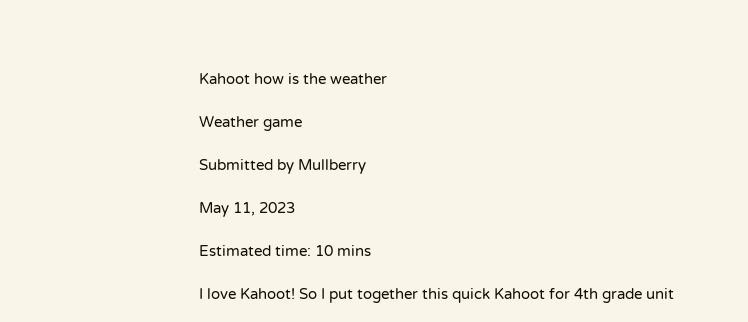Kahoot how is the weather

Weather game

Submitted by Mullberry

May 11, 2023

Estimated time: 10 mins

I love Kahoot! So I put together this quick Kahoot for 4th grade unit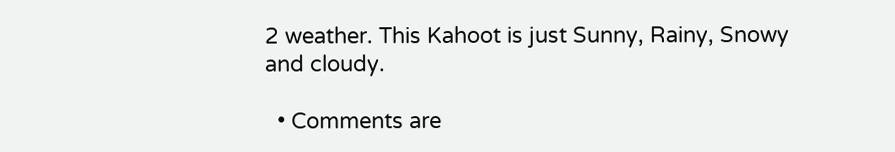2 weather. This Kahoot is just Sunny, Rainy, Snowy and cloudy.

  • Comments are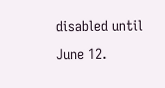disabled until June 12.